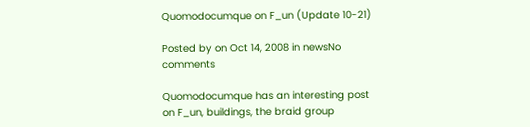Quomodocumque on F_un (Update 10-21)

Posted by on Oct 14, 2008 in newsNo comments

Quomodocumque has an interesting post on F_un, buildings, the braid group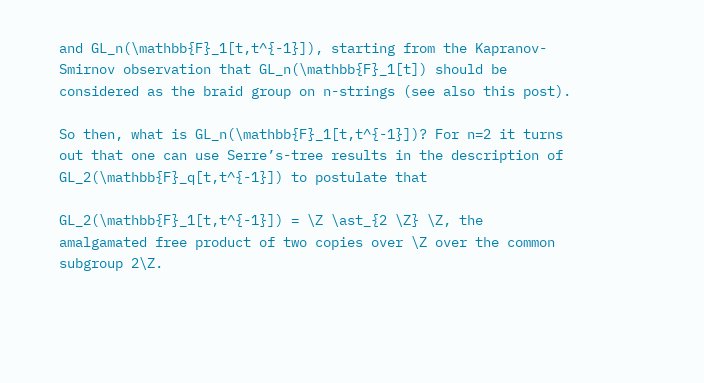and GL_n(\mathbb{F}_1[t,t^{-1}]), starting from the Kapranov-Smirnov observation that GL_n(\mathbb{F}_1[t]) should be considered as the braid group on n-strings (see also this post).

So then, what is GL_n(\mathbb{F}_1[t,t^{-1}])? For n=2 it turns out that one can use Serre’s-tree results in the description of GL_2(\mathbb{F}_q[t,t^{-1}]) to postulate that

GL_2(\mathbb{F}_1[t,t^{-1}]) = \Z \ast_{2 \Z} \Z, the amalgamated free product of two copies over \Z over the common subgroup 2\Z.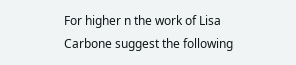For higher n the work of Lisa Carbone suggest the following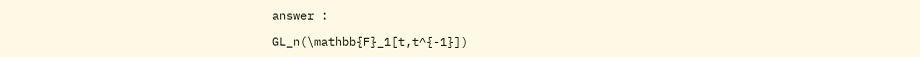answer :

GL_n(\mathbb{F}_1[t,t^{-1}])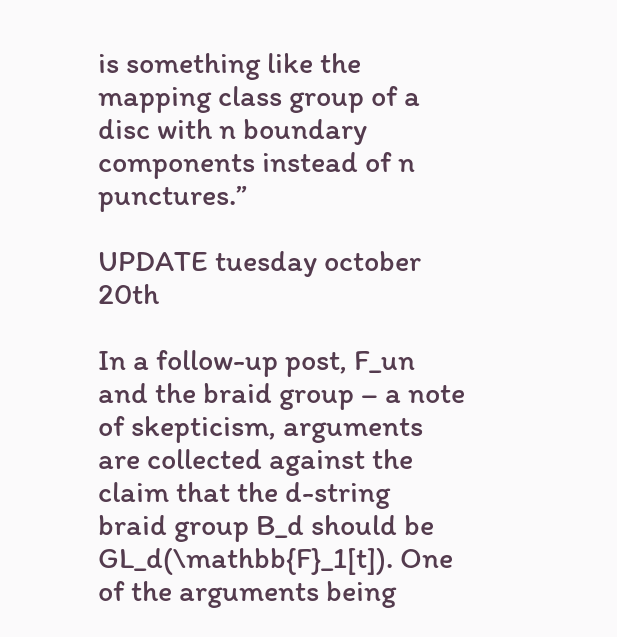is something like the mapping class group of a disc with n boundary components instead of n punctures.”

UPDATE tuesday october 20th

In a follow-up post, F_un and the braid group – a note of skepticism, arguments are collected against the claim that the d-string braid group B_d should be GL_d(\mathbb{F}_1[t]). One of the arguments being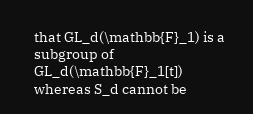that GL_d(\mathbb{F}_1) is a subgroup of GL_d(\mathbb{F}_1[t]) whereas S_d cannot be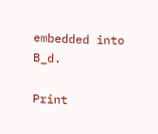embedded into B_d.

Print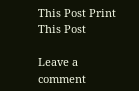This Post Print This Post

Leave a comment